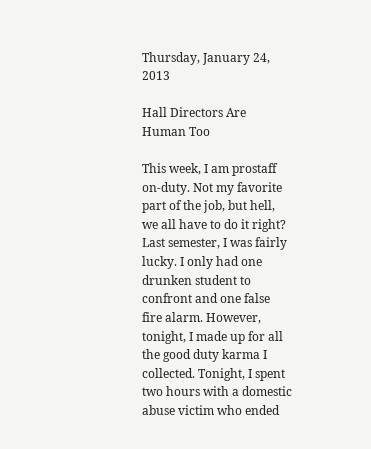Thursday, January 24, 2013

Hall Directors Are Human Too

This week, I am prostaff on-duty. Not my favorite part of the job, but hell, we all have to do it right? Last semester, I was fairly lucky. I only had one drunken student to confront and one false fire alarm. However, tonight, I made up for all the good duty karma I collected. Tonight, I spent two hours with a domestic abuse victim who ended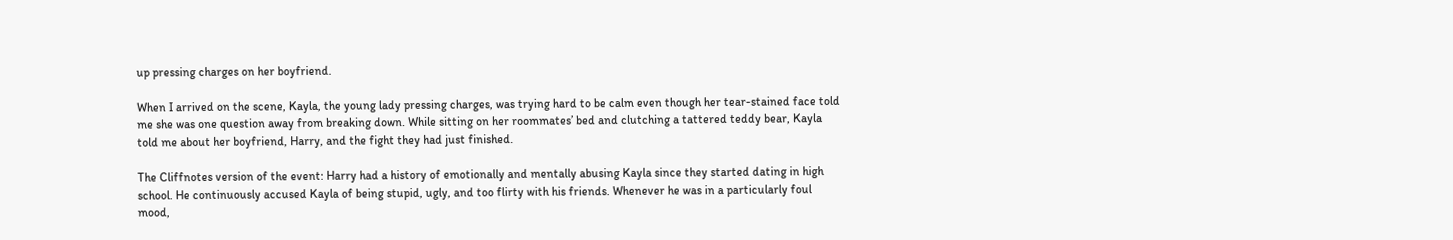up pressing charges on her boyfriend.

When I arrived on the scene, Kayla, the young lady pressing charges, was trying hard to be calm even though her tear-stained face told me she was one question away from breaking down. While sitting on her roommates’ bed and clutching a tattered teddy bear, Kayla told me about her boyfriend, Harry, and the fight they had just finished.

The Cliffnotes version of the event: Harry had a history of emotionally and mentally abusing Kayla since they started dating in high school. He continuously accused Kayla of being stupid, ugly, and too flirty with his friends. Whenever he was in a particularly foul mood,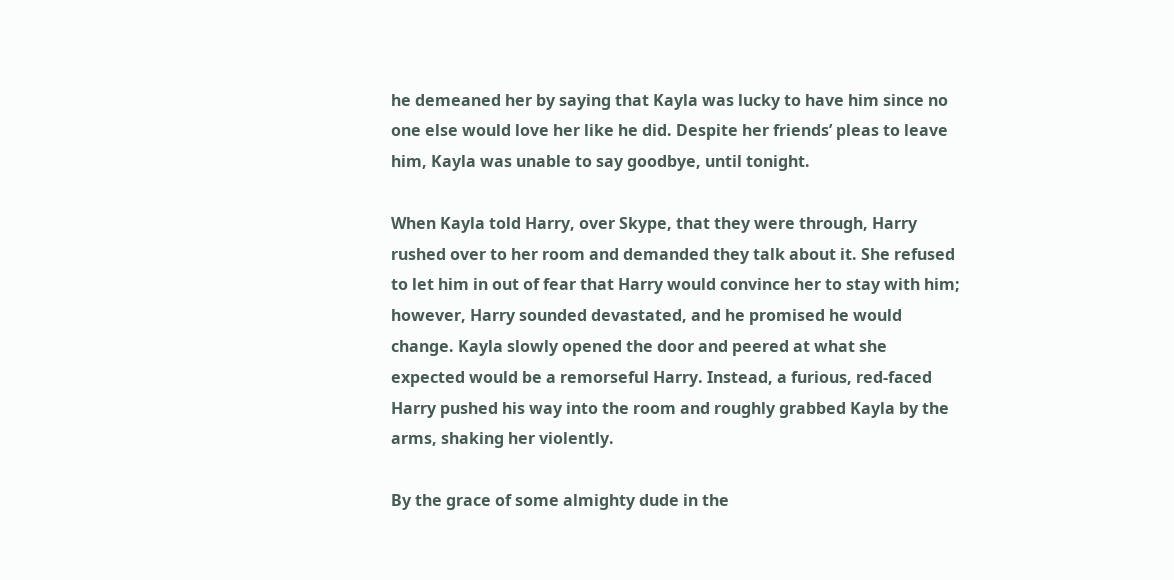he demeaned her by saying that Kayla was lucky to have him since no one else would love her like he did. Despite her friends’ pleas to leave him, Kayla was unable to say goodbye, until tonight.

When Kayla told Harry, over Skype, that they were through, Harry rushed over to her room and demanded they talk about it. She refused to let him in out of fear that Harry would convince her to stay with him; however, Harry sounded devastated, and he promised he would change. Kayla slowly opened the door and peered at what she expected would be a remorseful Harry. Instead, a furious, red-faced Harry pushed his way into the room and roughly grabbed Kayla by the arms, shaking her violently.

By the grace of some almighty dude in the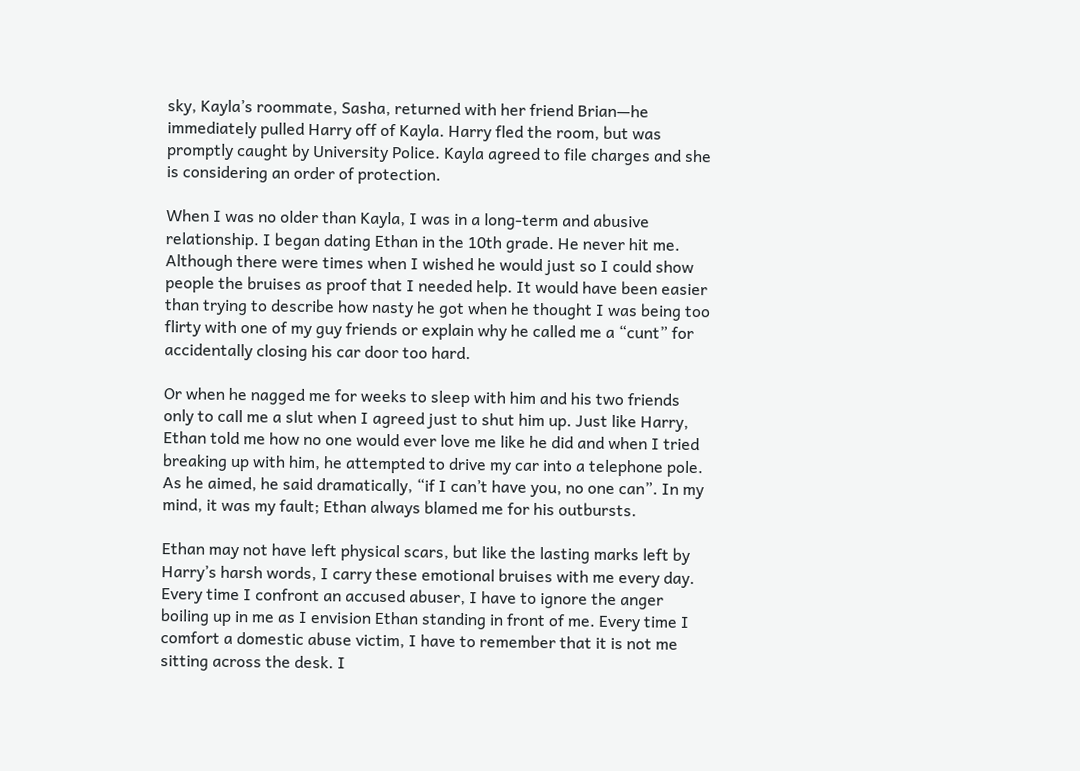sky, Kayla’s roommate, Sasha, returned with her friend Brian—he immediately pulled Harry off of Kayla. Harry fled the room, but was promptly caught by University Police. Kayla agreed to file charges and she is considering an order of protection.

When I was no older than Kayla, I was in a long-term and abusive relationship. I began dating Ethan in the 10th grade. He never hit me. Although there were times when I wished he would just so I could show people the bruises as proof that I needed help. It would have been easier than trying to describe how nasty he got when he thought I was being too flirty with one of my guy friends or explain why he called me a “cunt” for accidentally closing his car door too hard.

Or when he nagged me for weeks to sleep with him and his two friends only to call me a slut when I agreed just to shut him up. Just like Harry, Ethan told me how no one would ever love me like he did and when I tried breaking up with him, he attempted to drive my car into a telephone pole. As he aimed, he said dramatically, “if I can’t have you, no one can”. In my mind, it was my fault; Ethan always blamed me for his outbursts.

Ethan may not have left physical scars, but like the lasting marks left by Harry’s harsh words, I carry these emotional bruises with me every day. Every time I confront an accused abuser, I have to ignore the anger boiling up in me as I envision Ethan standing in front of me. Every time I comfort a domestic abuse victim, I have to remember that it is not me sitting across the desk. I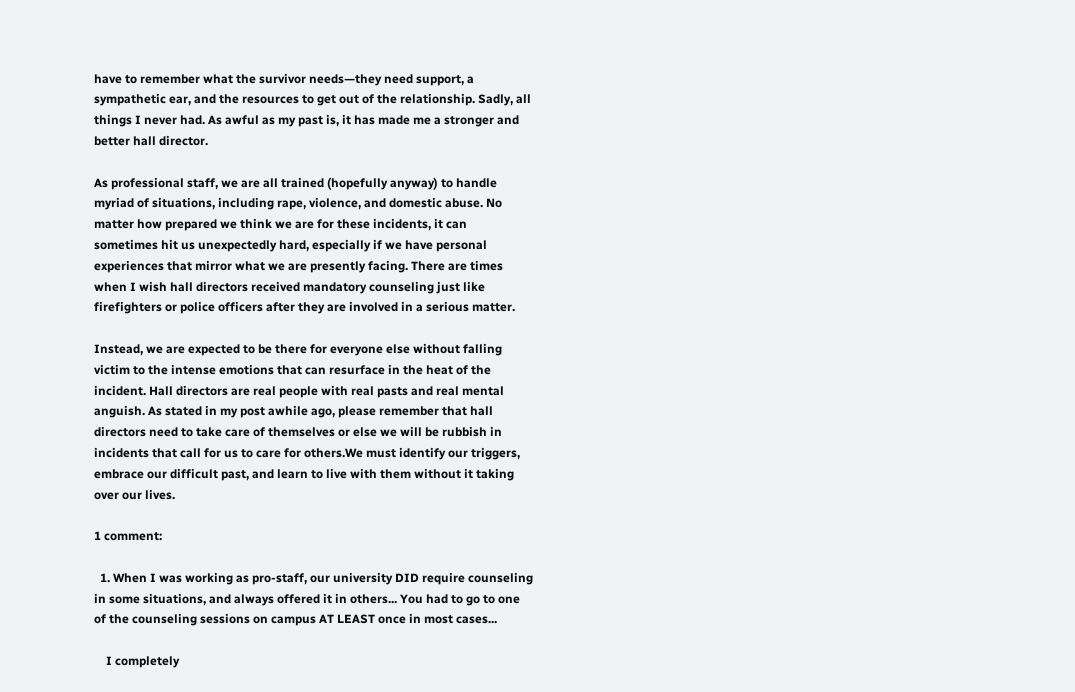have to remember what the survivor needs—they need support, a sympathetic ear, and the resources to get out of the relationship. Sadly, all things I never had. As awful as my past is, it has made me a stronger and better hall director.

As professional staff, we are all trained (hopefully anyway) to handle myriad of situations, including rape, violence, and domestic abuse. No matter how prepared we think we are for these incidents, it can sometimes hit us unexpectedly hard, especially if we have personal experiences that mirror what we are presently facing. There are times when I wish hall directors received mandatory counseling just like firefighters or police officers after they are involved in a serious matter.

Instead, we are expected to be there for everyone else without falling victim to the intense emotions that can resurface in the heat of the incident. Hall directors are real people with real pasts and real mental anguish. As stated in my post awhile ago, please remember that hall directors need to take care of themselves or else we will be rubbish in incidents that call for us to care for others.We must identify our triggers, embrace our difficult past, and learn to live with them without it taking over our lives.

1 comment:

  1. When I was working as pro-staff, our university DID require counseling in some situations, and always offered it in others... You had to go to one of the counseling sessions on campus AT LEAST once in most cases...

    I completely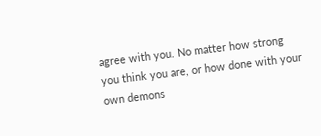agree with you. No matter how strong you think you are, or how done with your own demons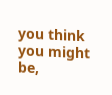you think you might be,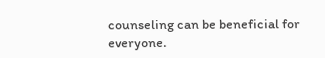counseling can be beneficial for everyone.